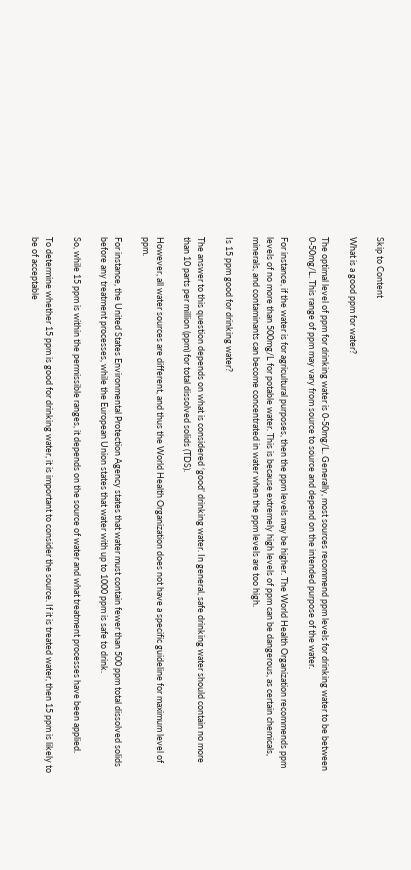Skip to Content

What is a good ppm for water?

The optimal level of ppm for drinking water is 0-50mg/L. Generally, most sources recommend ppm levels for drinking water to be between 0-50mg/L. This range of ppm may vary from source to source and depend on the intended purpose of the water.

For instance, if the water is for agricultural purposes, then the ppm levels may be higher. The World Health Organization recommends ppm levels of no more than 500mg/L for potable water. This is because extremely high levels of ppm can be dangerous, as certain chemicals, minerals, and contaminants can become concentrated in water when the ppm levels are too high.

Is 15 ppm good for drinking water?

The answer to this question depends on what is considered ‘good’ drinking water. In general, safe drinking water should contain no more than 10 parts per million (ppm) for total dissolved solids (TDS).

However, all water sources are different, and thus the World Health Organization does not have a specific guideline for maximum level of ppm.

For instance, the United States Environmental Protection Agency states that water must contain fewer than 500 ppm total dissolved solids before any treatment processes, while the European Union states that water with up to 1000 ppm is safe to drink.

So, while 15 ppm is within the permissible ranges, it depends on the source of water and what treatment processes have been applied.

To determine whether 15 ppm is good for drinking water, it is important to consider the source. If it is treated water, then 15 ppm is likely to be of acceptable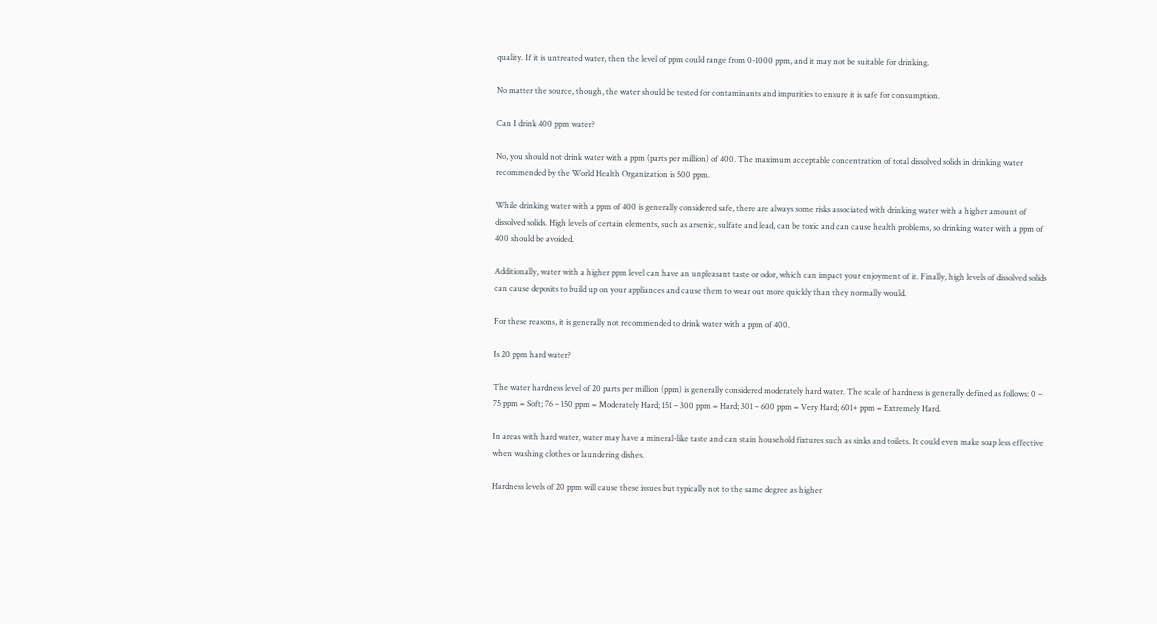quality. If it is untreated water, then the level of ppm could range from 0-1000 ppm, and it may not be suitable for drinking.

No matter the source, though, the water should be tested for contaminants and impurities to ensure it is safe for consumption.

Can I drink 400 ppm water?

No, you should not drink water with a ppm (parts per million) of 400. The maximum acceptable concentration of total dissolved solids in drinking water recommended by the World Health Organization is 500 ppm.

While drinking water with a ppm of 400 is generally considered safe, there are always some risks associated with drinking water with a higher amount of dissolved solids. High levels of certain elements, such as arsenic, sulfate and lead, can be toxic and can cause health problems, so drinking water with a ppm of 400 should be avoided.

Additionally, water with a higher ppm level can have an unpleasant taste or odor, which can impact your enjoyment of it. Finally, high levels of dissolved solids can cause deposits to build up on your appliances and cause them to wear out more quickly than they normally would.

For these reasons, it is generally not recommended to drink water with a ppm of 400.

Is 20 ppm hard water?

The water hardness level of 20 parts per million (ppm) is generally considered moderately hard water. The scale of hardness is generally defined as follows: 0 – 75 ppm = Soft; 76 – 150 ppm = Moderately Hard; 151 – 300 ppm = Hard; 301 – 600 ppm = Very Hard; 601+ ppm = Extremely Hard.

In areas with hard water, water may have a mineral-like taste and can stain household fixtures such as sinks and toilets. It could even make soap less effective when washing clothes or laundering dishes.

Hardness levels of 20 ppm will cause these issues but typically not to the same degree as higher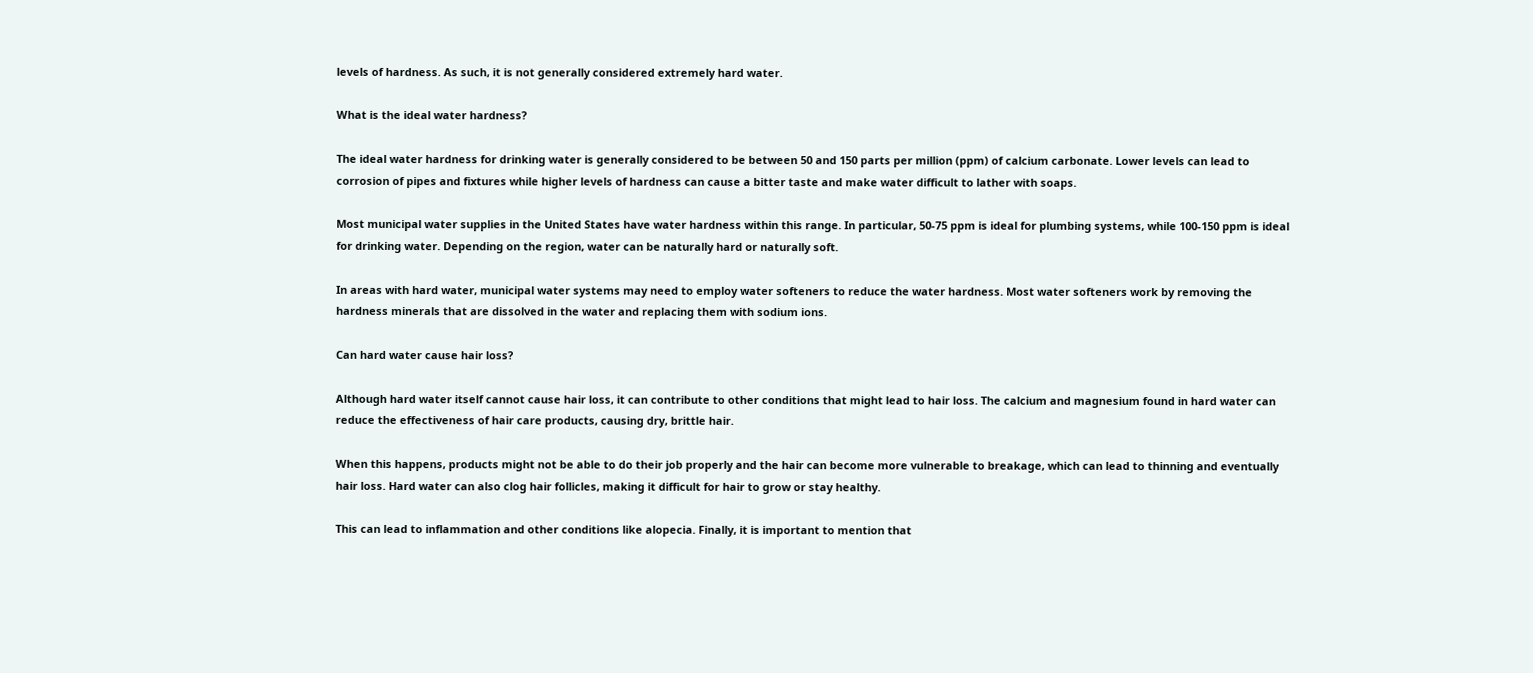levels of hardness. As such, it is not generally considered extremely hard water.

What is the ideal water hardness?

The ideal water hardness for drinking water is generally considered to be between 50 and 150 parts per million (ppm) of calcium carbonate. Lower levels can lead to corrosion of pipes and fixtures while higher levels of hardness can cause a bitter taste and make water difficult to lather with soaps.

Most municipal water supplies in the United States have water hardness within this range. In particular, 50-75 ppm is ideal for plumbing systems, while 100-150 ppm is ideal for drinking water. Depending on the region, water can be naturally hard or naturally soft.

In areas with hard water, municipal water systems may need to employ water softeners to reduce the water hardness. Most water softeners work by removing the hardness minerals that are dissolved in the water and replacing them with sodium ions.

Can hard water cause hair loss?

Although hard water itself cannot cause hair loss, it can contribute to other conditions that might lead to hair loss. The calcium and magnesium found in hard water can reduce the effectiveness of hair care products, causing dry, brittle hair.

When this happens, products might not be able to do their job properly and the hair can become more vulnerable to breakage, which can lead to thinning and eventually hair loss. Hard water can also clog hair follicles, making it difficult for hair to grow or stay healthy.

This can lead to inflammation and other conditions like alopecia. Finally, it is important to mention that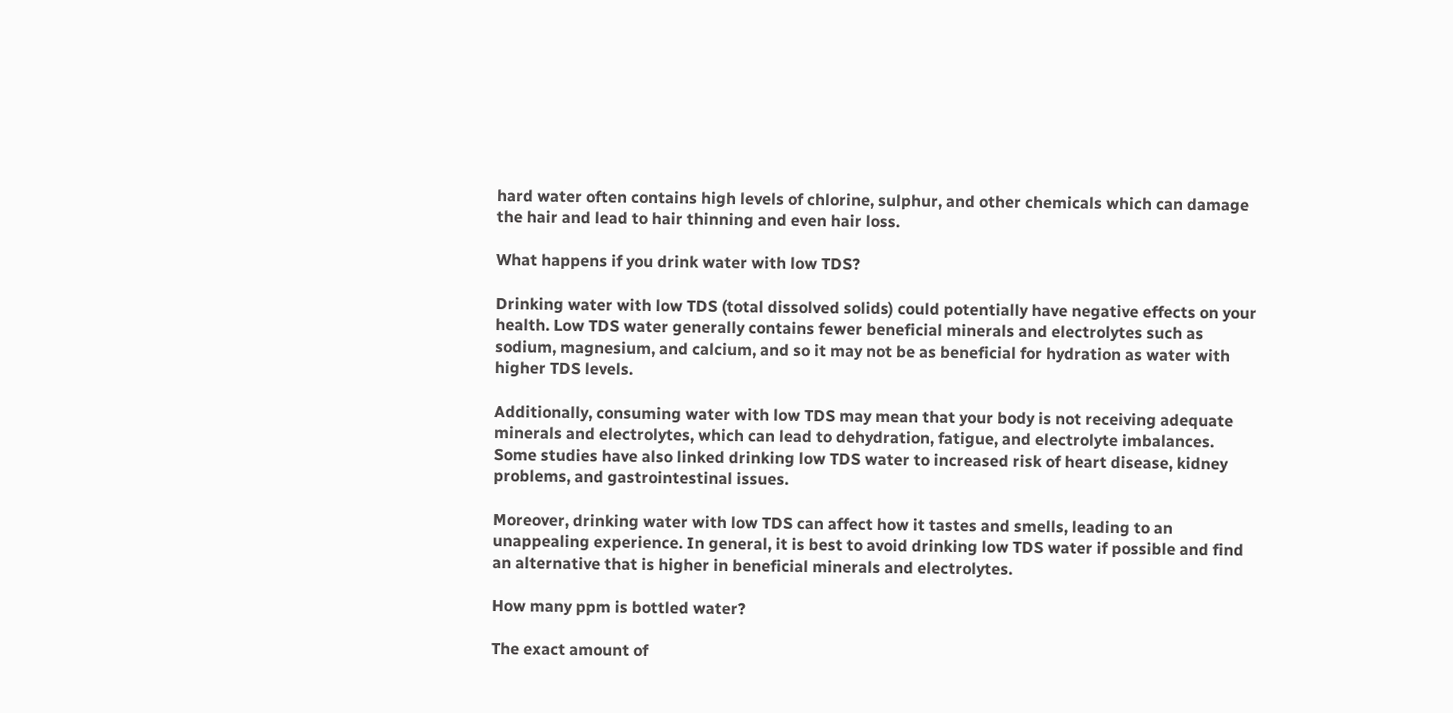hard water often contains high levels of chlorine, sulphur, and other chemicals which can damage the hair and lead to hair thinning and even hair loss.

What happens if you drink water with low TDS?

Drinking water with low TDS (total dissolved solids) could potentially have negative effects on your health. Low TDS water generally contains fewer beneficial minerals and electrolytes such as sodium, magnesium, and calcium, and so it may not be as beneficial for hydration as water with higher TDS levels.

Additionally, consuming water with low TDS may mean that your body is not receiving adequate minerals and electrolytes, which can lead to dehydration, fatigue, and electrolyte imbalances. Some studies have also linked drinking low TDS water to increased risk of heart disease, kidney problems, and gastrointestinal issues.

Moreover, drinking water with low TDS can affect how it tastes and smells, leading to an unappealing experience. In general, it is best to avoid drinking low TDS water if possible and find an alternative that is higher in beneficial minerals and electrolytes.

How many ppm is bottled water?

The exact amount of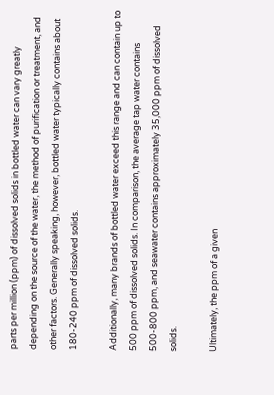parts per million (ppm) of dissolved solids in bottled water can vary greatly depending on the source of the water, the method of purification or treatment, and other factors. Generally speaking, however, bottled water typically contains about 180-240 ppm of dissolved solids.

Additionally, many brands of bottled water exceed this range and can contain up to 500 ppm of dissolved solids. In comparison, the average tap water contains 500-800 ppm, and seawater contains approximately 35,000 ppm of dissolved solids.

Ultimately, the ppm of a given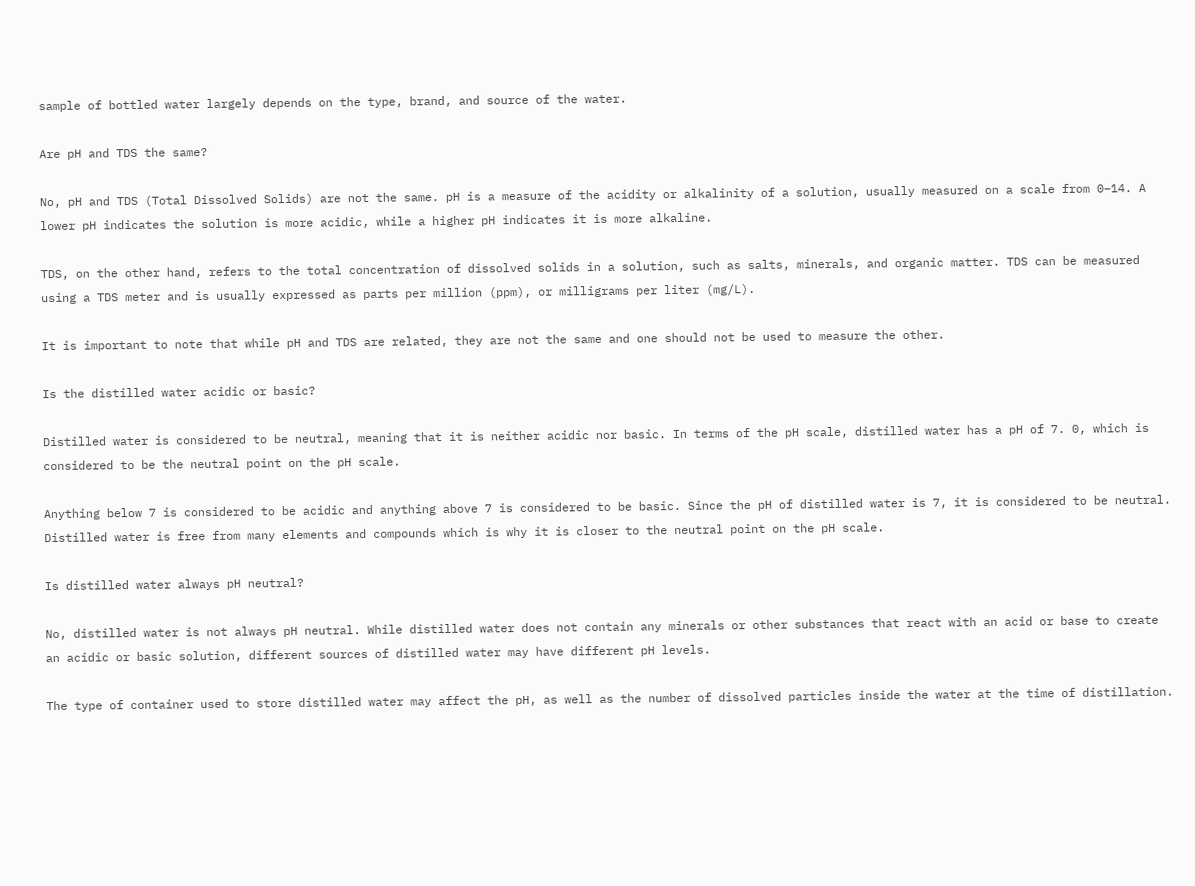sample of bottled water largely depends on the type, brand, and source of the water.

Are pH and TDS the same?

No, pH and TDS (Total Dissolved Solids) are not the same. pH is a measure of the acidity or alkalinity of a solution, usually measured on a scale from 0–14. A lower pH indicates the solution is more acidic, while a higher pH indicates it is more alkaline.

TDS, on the other hand, refers to the total concentration of dissolved solids in a solution, such as salts, minerals, and organic matter. TDS can be measured using a TDS meter and is usually expressed as parts per million (ppm), or milligrams per liter (mg/L).

It is important to note that while pH and TDS are related, they are not the same and one should not be used to measure the other.

Is the distilled water acidic or basic?

Distilled water is considered to be neutral, meaning that it is neither acidic nor basic. In terms of the pH scale, distilled water has a pH of 7. 0, which is considered to be the neutral point on the pH scale.

Anything below 7 is considered to be acidic and anything above 7 is considered to be basic. Since the pH of distilled water is 7, it is considered to be neutral. Distilled water is free from many elements and compounds which is why it is closer to the neutral point on the pH scale.

Is distilled water always pH neutral?

No, distilled water is not always pH neutral. While distilled water does not contain any minerals or other substances that react with an acid or base to create an acidic or basic solution, different sources of distilled water may have different pH levels.

The type of container used to store distilled water may affect the pH, as well as the number of dissolved particles inside the water at the time of distillation.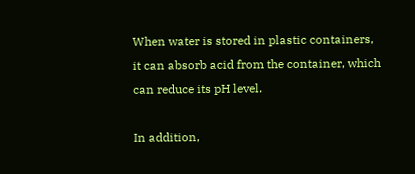When water is stored in plastic containers, it can absorb acid from the container, which can reduce its pH level.

In addition,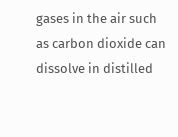gases in the air such as carbon dioxide can dissolve in distilled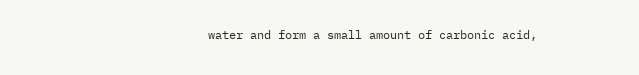water and form a small amount of carbonic acid,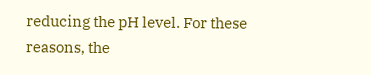reducing the pH level. For these reasons, the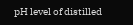pH level of distilled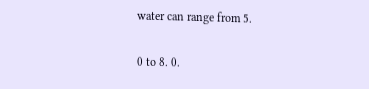water can range from 5.

0 to 8. 0.